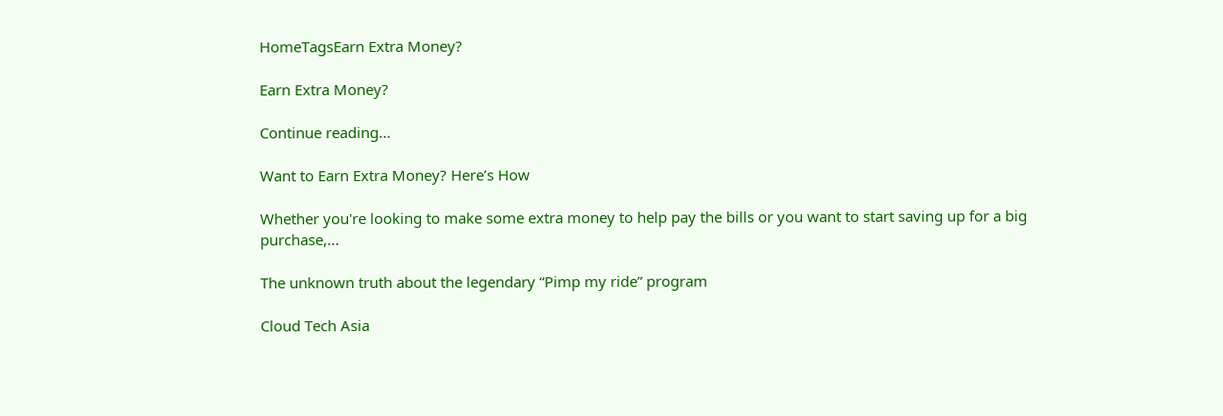HomeTagsEarn Extra Money?

Earn Extra Money?

Continue reading...

Want to Earn Extra Money? Here’s How

Whether you're looking to make some extra money to help pay the bills or you want to start saving up for a big purchase,...

The unknown truth about the legendary “Pimp my ride” program

Cloud Tech Asia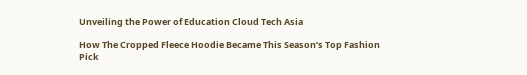Unveiling the Power of Education Cloud Tech Asia

How The Cropped Fleece Hoodie Became This Season’s Top Fashion Pick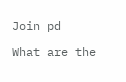Join pd

What are the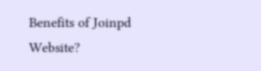Benefits of Joinpd Website?